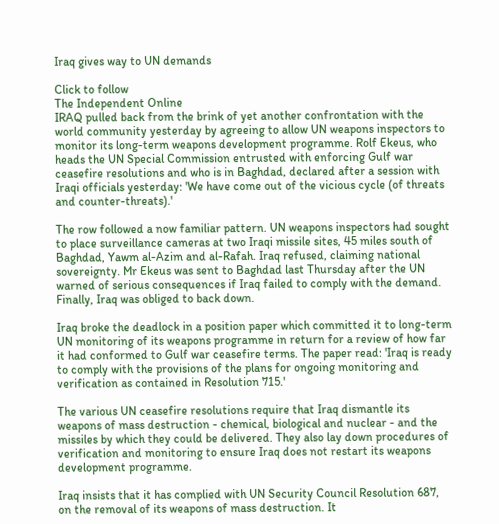Iraq gives way to UN demands

Click to follow
The Independent Online
IRAQ pulled back from the brink of yet another confrontation with the world community yesterday by agreeing to allow UN weapons inspectors to monitor its long-term weapons development programme. Rolf Ekeus, who heads the UN Special Commission entrusted with enforcing Gulf war ceasefire resolutions and who is in Baghdad, declared after a session with Iraqi officials yesterday: 'We have come out of the vicious cycle (of threats and counter-threats).'

The row followed a now familiar pattern. UN weapons inspectors had sought to place surveillance cameras at two Iraqi missile sites, 45 miles south of Baghdad, Yawm al-Azim and al-Rafah. Iraq refused, claiming national sovereignty. Mr Ekeus was sent to Baghdad last Thursday after the UN warned of serious consequences if Iraq failed to comply with the demand. Finally, Iraq was obliged to back down.

Iraq broke the deadlock in a position paper which committed it to long-term UN monitoring of its weapons programme in return for a review of how far it had conformed to Gulf war ceasefire terms. The paper read: 'Iraq is ready to comply with the provisions of the plans for ongoing monitoring and verification as contained in Resolution 715.'

The various UN ceasefire resolutions require that Iraq dismantle its weapons of mass destruction - chemical, biological and nuclear - and the missiles by which they could be delivered. They also lay down procedures of verification and monitoring to ensure Iraq does not restart its weapons development programme.

Iraq insists that it has complied with UN Security Council Resolution 687, on the removal of its weapons of mass destruction. It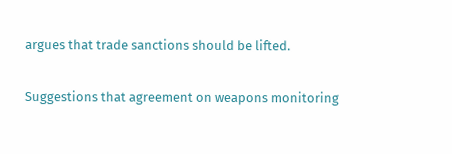argues that trade sanctions should be lifted.

Suggestions that agreement on weapons monitoring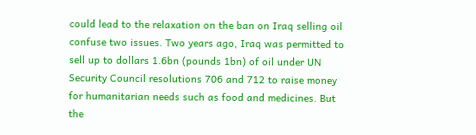could lead to the relaxation on the ban on Iraq selling oil confuse two issues. Two years ago, Iraq was permitted to sell up to dollars 1.6bn (pounds 1bn) of oil under UN Security Council resolutions 706 and 712 to raise money for humanitarian needs such as food and medicines. But the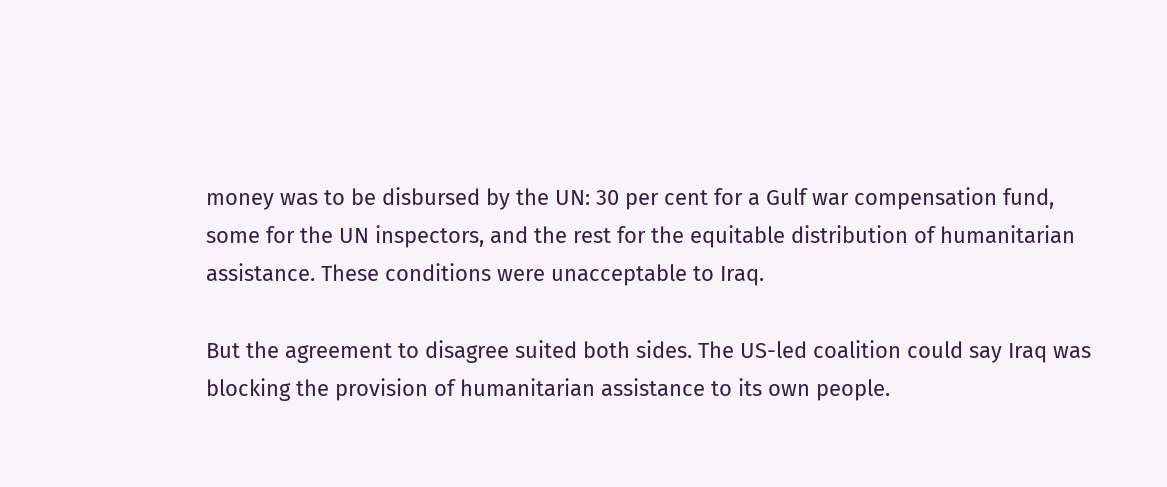money was to be disbursed by the UN: 30 per cent for a Gulf war compensation fund, some for the UN inspectors, and the rest for the equitable distribution of humanitarian assistance. These conditions were unacceptable to Iraq.

But the agreement to disagree suited both sides. The US-led coalition could say Iraq was blocking the provision of humanitarian assistance to its own people.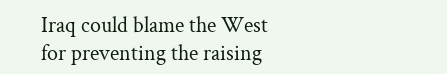Iraq could blame the West for preventing the raising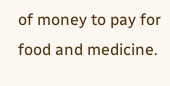of money to pay for food and medicine.